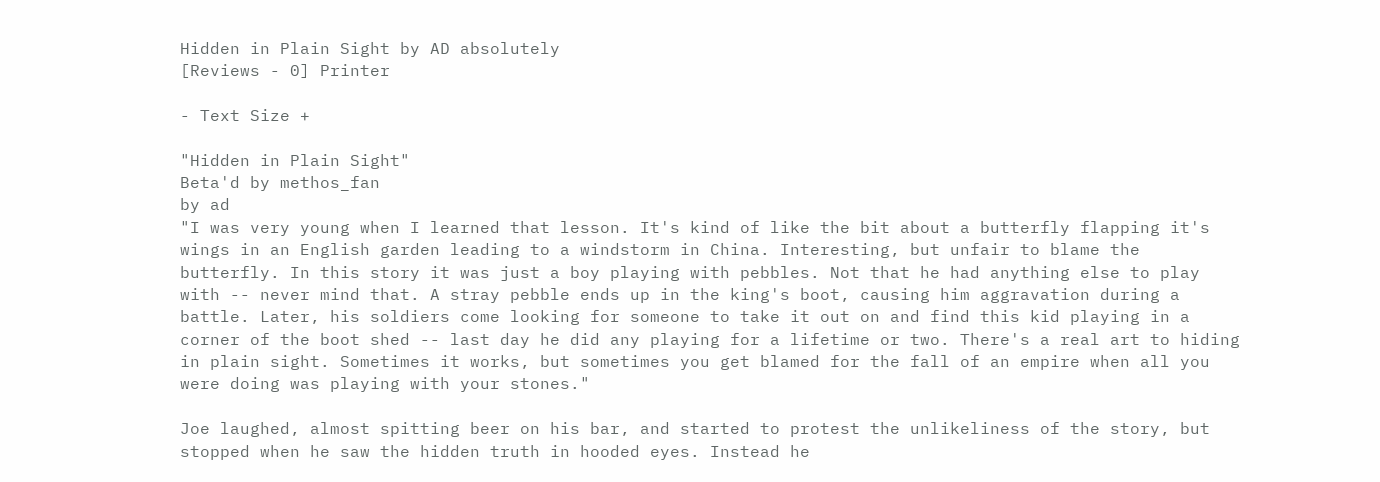Hidden in Plain Sight by AD absolutely
[Reviews - 0] Printer

- Text Size +

"Hidden in Plain Sight"
Beta'd by methos_fan
by ad
"I was very young when I learned that lesson. It's kind of like the bit about a butterfly flapping it's wings in an English garden leading to a windstorm in China. Interesting, but unfair to blame the butterfly. In this story it was just a boy playing with pebbles. Not that he had anything else to play with -- never mind that. A stray pebble ends up in the king's boot, causing him aggravation during a battle. Later, his soldiers come looking for someone to take it out on and find this kid playing in a corner of the boot shed -- last day he did any playing for a lifetime or two. There's a real art to hiding in plain sight. Sometimes it works, but sometimes you get blamed for the fall of an empire when all you were doing was playing with your stones."

Joe laughed, almost spitting beer on his bar, and started to protest the unlikeliness of the story, but stopped when he saw the hidden truth in hooded eyes. Instead he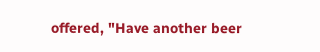offered, "Have another beer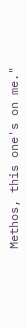Methos, this one's on me."